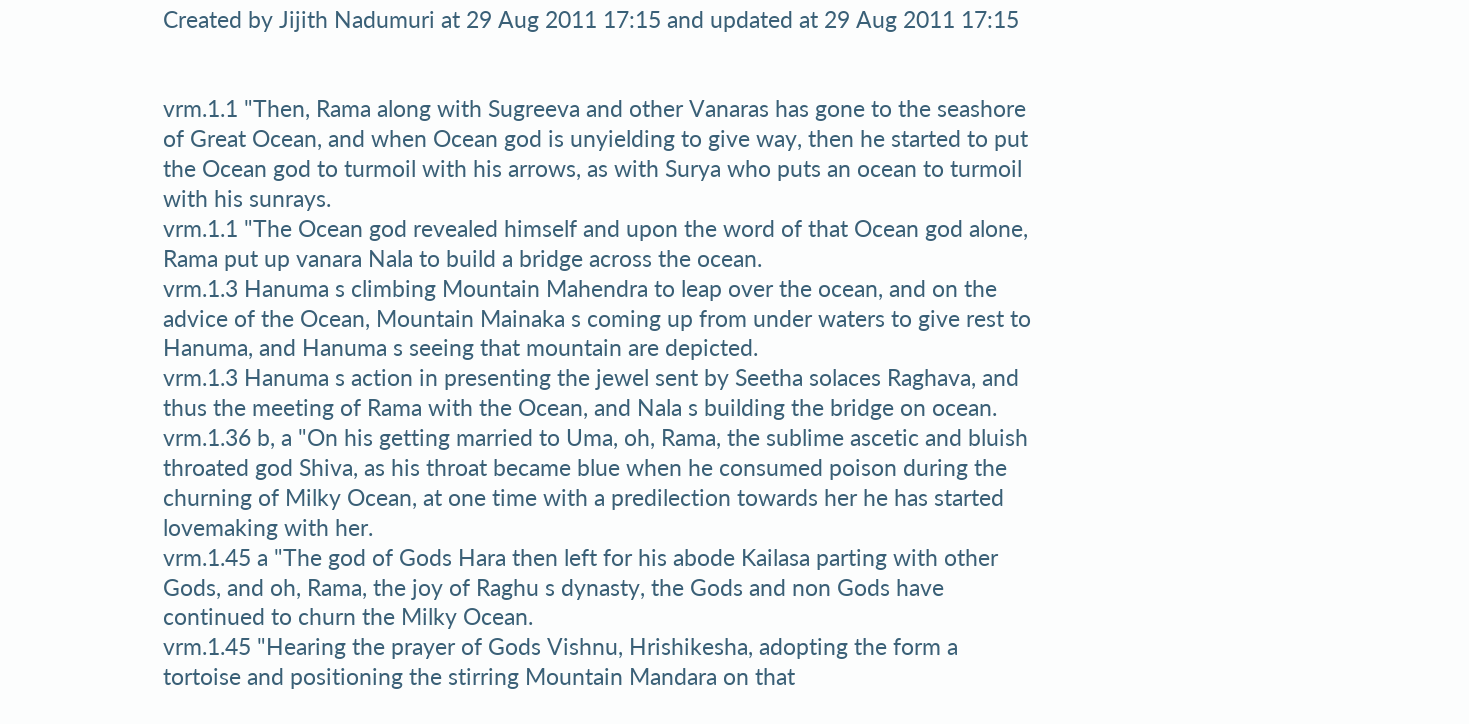Created by Jijith Nadumuri at 29 Aug 2011 17:15 and updated at 29 Aug 2011 17:15


vrm.1.1 "Then, Rama along with Sugreeva and other Vanaras has gone to the seashore of Great Ocean, and when Ocean god is unyielding to give way, then he started to put the Ocean god to turmoil with his arrows, as with Surya who puts an ocean to turmoil with his sunrays.
vrm.1.1 "The Ocean god revealed himself and upon the word of that Ocean god alone, Rama put up vanara Nala to build a bridge across the ocean.
vrm.1.3 Hanuma s climbing Mountain Mahendra to leap over the ocean, and on the advice of the Ocean, Mountain Mainaka s coming up from under waters to give rest to Hanuma, and Hanuma s seeing that mountain are depicted.
vrm.1.3 Hanuma s action in presenting the jewel sent by Seetha solaces Raghava, and thus the meeting of Rama with the Ocean, and Nala s building the bridge on ocean.
vrm.1.36 b, a "On his getting married to Uma, oh, Rama, the sublime ascetic and bluish throated god Shiva, as his throat became blue when he consumed poison during the churning of Milky Ocean, at one time with a predilection towards her he has started lovemaking with her.
vrm.1.45 a "The god of Gods Hara then left for his abode Kailasa parting with other Gods, and oh, Rama, the joy of Raghu s dynasty, the Gods and non Gods have continued to churn the Milky Ocean.
vrm.1.45 "Hearing the prayer of Gods Vishnu, Hrishikesha, adopting the form a tortoise and positioning the stirring Mountain Mandara on that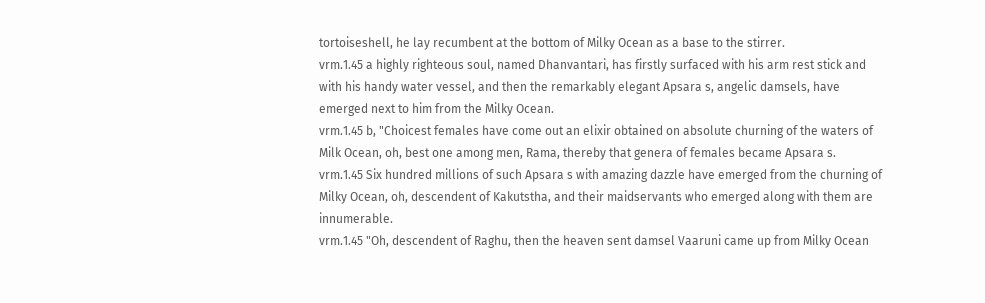tortoiseshell, he lay recumbent at the bottom of Milky Ocean as a base to the stirrer.
vrm.1.45 a highly righteous soul, named Dhanvantari, has firstly surfaced with his arm rest stick and with his handy water vessel, and then the remarkably elegant Apsara s, angelic damsels, have emerged next to him from the Milky Ocean.
vrm.1.45 b, "Choicest females have come out an elixir obtained on absolute churning of the waters of Milk Ocean, oh, best one among men, Rama, thereby that genera of females became Apsara s.
vrm.1.45 Six hundred millions of such Apsara s with amazing dazzle have emerged from the churning of Milky Ocean, oh, descendent of Kakutstha, and their maidservants who emerged along with them are innumerable.
vrm.1.45 "Oh, descendent of Raghu, then the heaven sent damsel Vaaruni came up from Milky Ocean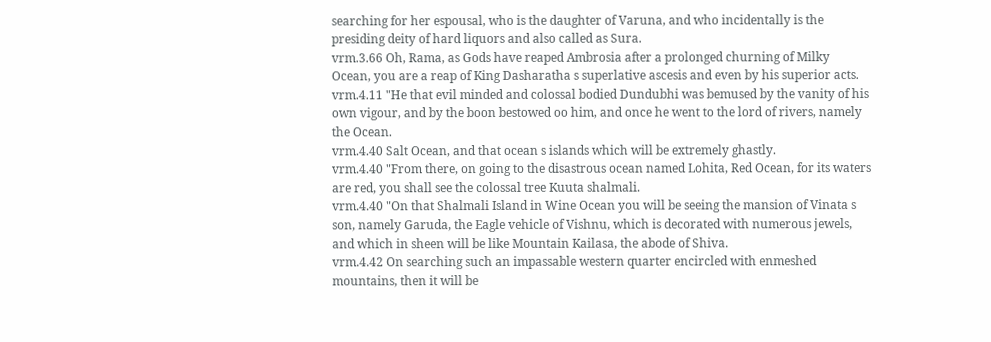searching for her espousal, who is the daughter of Varuna, and who incidentally is the presiding deity of hard liquors and also called as Sura.
vrm.3.66 Oh, Rama, as Gods have reaped Ambrosia after a prolonged churning of Milky Ocean, you are a reap of King Dasharatha s superlative ascesis and even by his superior acts.
vrm.4.11 "He that evil minded and colossal bodied Dundubhi was bemused by the vanity of his own vigour, and by the boon bestowed oo him, and once he went to the lord of rivers, namely the Ocean.
vrm.4.40 Salt Ocean, and that ocean s islands which will be extremely ghastly.
vrm.4.40 "From there, on going to the disastrous ocean named Lohita, Red Ocean, for its waters are red, you shall see the colossal tree Kuuta shalmali.
vrm.4.40 "On that Shalmali Island in Wine Ocean you will be seeing the mansion of Vinata s son, namely Garuda, the Eagle vehicle of Vishnu, which is decorated with numerous jewels, and which in sheen will be like Mountain Kailasa, the abode of Shiva.
vrm.4.42 On searching such an impassable western quarter encircled with enmeshed mountains, then it will be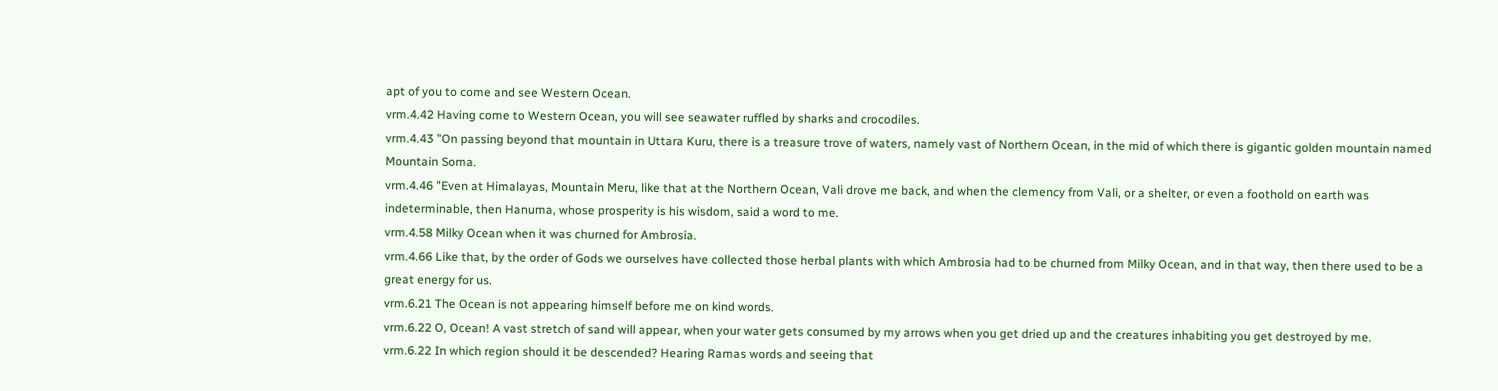apt of you to come and see Western Ocean.
vrm.4.42 Having come to Western Ocean, you will see seawater ruffled by sharks and crocodiles.
vrm.4.43 "On passing beyond that mountain in Uttara Kuru, there is a treasure trove of waters, namely vast of Northern Ocean, in the mid of which there is gigantic golden mountain named Mountain Soma.
vrm.4.46 "Even at Himalayas, Mountain Meru, like that at the Northern Ocean, Vali drove me back, and when the clemency from Vali, or a shelter, or even a foothold on earth was indeterminable, then Hanuma, whose prosperity is his wisdom, said a word to me.
vrm.4.58 Milky Ocean when it was churned for Ambrosia.
vrm.4.66 Like that, by the order of Gods we ourselves have collected those herbal plants with which Ambrosia had to be churned from Milky Ocean, and in that way, then there used to be a great energy for us.
vrm.6.21 The Ocean is not appearing himself before me on kind words.
vrm.6.22 O, Ocean! A vast stretch of sand will appear, when your water gets consumed by my arrows when you get dried up and the creatures inhabiting you get destroyed by me.
vrm.6.22 In which region should it be descended? Hearing Ramas words and seeing that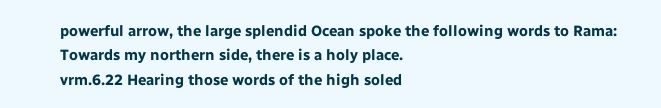powerful arrow, the large splendid Ocean spoke the following words to Rama: Towards my northern side, there is a holy place.
vrm.6.22 Hearing those words of the high soled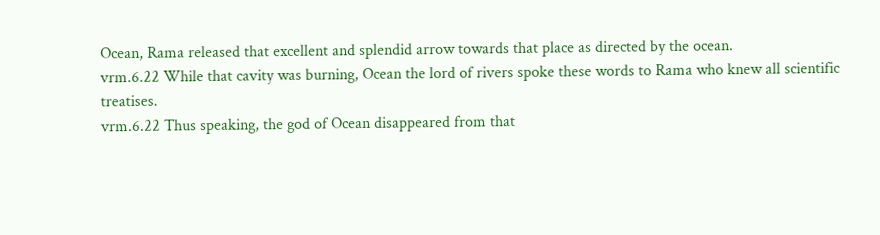Ocean, Rama released that excellent and splendid arrow towards that place as directed by the ocean.
vrm.6.22 While that cavity was burning, Ocean the lord of rivers spoke these words to Rama who knew all scientific treatises.
vrm.6.22 Thus speaking, the god of Ocean disappeared from that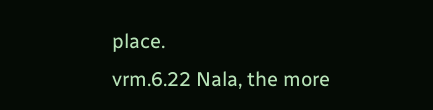place.
vrm.6.22 Nala, the more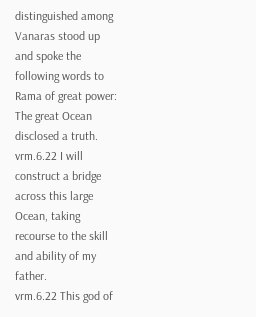distinguished among Vanaras stood up and spoke the following words to Rama of great power: The great Ocean disclosed a truth.
vrm.6.22 I will construct a bridge across this large Ocean, taking recourse to the skill and ability of my father.
vrm.6.22 This god of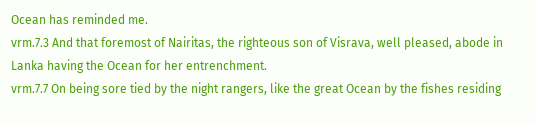Ocean has reminded me.
vrm.7.3 And that foremost of Nairitas, the righteous son of Visrava, well pleased, abode in Lanka having the Ocean for her entrenchment.
vrm.7.7 On being sore tied by the night rangers, like the great Ocean by the fishes residing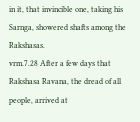in it, that invincible one, taking his Sarnga, showered shafts among the Rakshasas.
vrm.7.28 After a few days that Rakshasa Ravana, the dread of all people, arrived at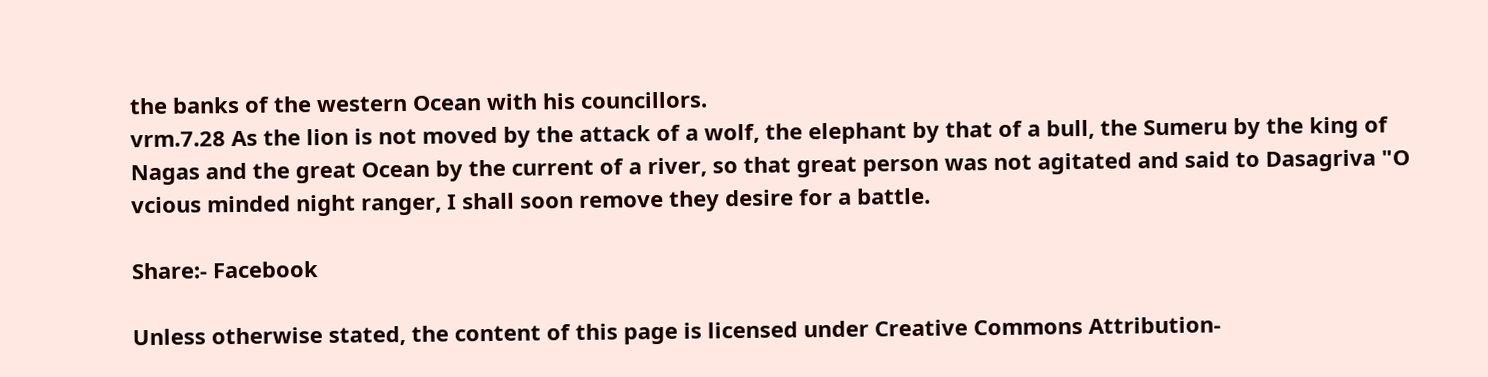the banks of the western Ocean with his councillors.
vrm.7.28 As the lion is not moved by the attack of a wolf, the elephant by that of a bull, the Sumeru by the king of Nagas and the great Ocean by the current of a river, so that great person was not agitated and said to Dasagriva "O vcious minded night ranger, I shall soon remove they desire for a battle.

Share:- Facebook

Unless otherwise stated, the content of this page is licensed under Creative Commons Attribution-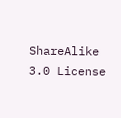ShareAlike 3.0 License